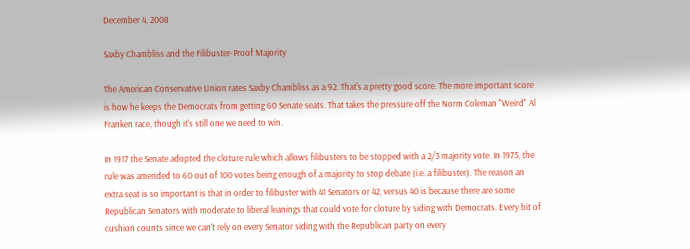December 4, 2008

Saxby Chambliss and the Filibuster-Proof Majority

The American Conservative Union rates Saxby Chambliss as a 92. That's a pretty good score. The more important score is how he keeps the Democrats from getting 60 Senate seats. That takes the pressure off the Norm Coleman "Weird" Al Franken race, though it's still one we need to win.

In 1917 the Senate adopted the cloture rule which allows filibusters to be stopped with a 2/3 majority vote. In 1975, the rule was amended to 60 out of 100 votes being enough of a majority to stop debate (i.e. a filibuster). The reason an extra seat is so important is that in order to filibuster with 41 Senators or 42, versus 40 is because there are some Republican Senators with moderate to liberal leanings that could vote for cloture by siding with Democrats. Every bit of cushion counts since we can't rely on every Senator siding with the Republican party on every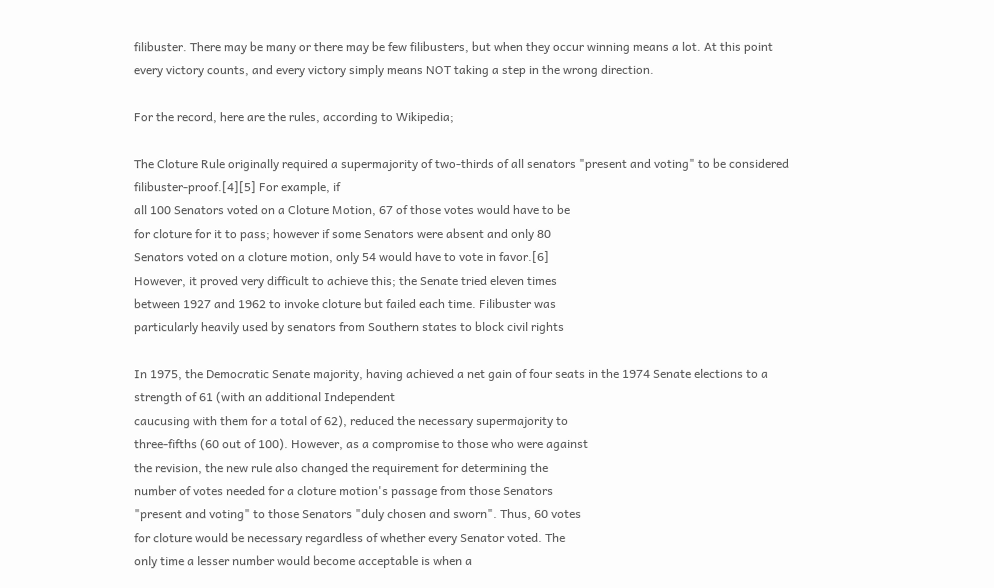filibuster. There may be many or there may be few filibusters, but when they occur winning means a lot. At this point every victory counts, and every victory simply means NOT taking a step in the wrong direction.

For the record, here are the rules, according to Wikipedia;

The Cloture Rule originally required a supermajority of two-thirds of all senators "present and voting" to be considered filibuster-proof.[4][5] For example, if
all 100 Senators voted on a Cloture Motion, 67 of those votes would have to be
for cloture for it to pass; however if some Senators were absent and only 80
Senators voted on a cloture motion, only 54 would have to vote in favor.[6]
However, it proved very difficult to achieve this; the Senate tried eleven times
between 1927 and 1962 to invoke cloture but failed each time. Filibuster was
particularly heavily used by senators from Southern states to block civil rights

In 1975, the Democratic Senate majority, having achieved a net gain of four seats in the 1974 Senate elections to a strength of 61 (with an additional Independent
caucusing with them for a total of 62), reduced the necessary supermajority to
three-fifths (60 out of 100). However, as a compromise to those who were against
the revision, the new rule also changed the requirement for determining the
number of votes needed for a cloture motion's passage from those Senators
"present and voting" to those Senators "duly chosen and sworn". Thus, 60 votes
for cloture would be necessary regardless of whether every Senator voted. The
only time a lesser number would become acceptable is when a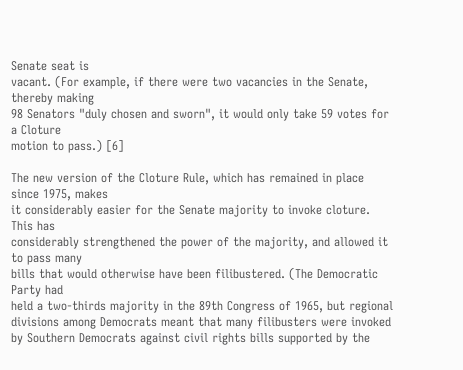Senate seat is
vacant. (For example, if there were two vacancies in the Senate, thereby making
98 Senators "duly chosen and sworn", it would only take 59 votes for a Cloture
motion to pass.) [6]

The new version of the Cloture Rule, which has remained in place since 1975, makes
it considerably easier for the Senate majority to invoke cloture. This has
considerably strengthened the power of the majority, and allowed it to pass many
bills that would otherwise have been filibustered. (The Democratic Party had
held a two-thirds majority in the 89th Congress of 1965, but regional divisions among Democrats meant that many filibusters were invoked by Southern Democrats against civil rights bills supported by the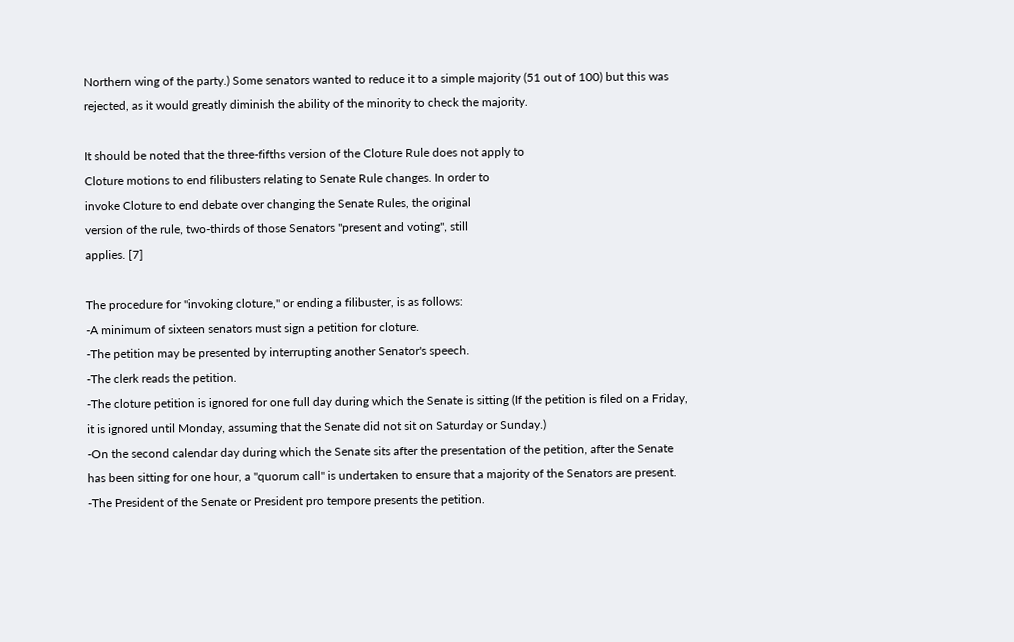Northern wing of the party.) Some senators wanted to reduce it to a simple majority (51 out of 100) but this was rejected, as it would greatly diminish the ability of the minority to check the majority.

It should be noted that the three-fifths version of the Cloture Rule does not apply to
Cloture motions to end filibusters relating to Senate Rule changes. In order to
invoke Cloture to end debate over changing the Senate Rules, the original
version of the rule, two-thirds of those Senators "present and voting", still
applies. [7]

The procedure for "invoking cloture," or ending a filibuster, is as follows:
-A minimum of sixteen senators must sign a petition for cloture.
-The petition may be presented by interrupting another Senator's speech.
-The clerk reads the petition.
-The cloture petition is ignored for one full day during which the Senate is sitting (If the petition is filed on a Friday, it is ignored until Monday, assuming that the Senate did not sit on Saturday or Sunday.)
-On the second calendar day during which the Senate sits after the presentation of the petition, after the Senate has been sitting for one hour, a "quorum call" is undertaken to ensure that a majority of the Senators are present.
-The President of the Senate or President pro tempore presents the petition.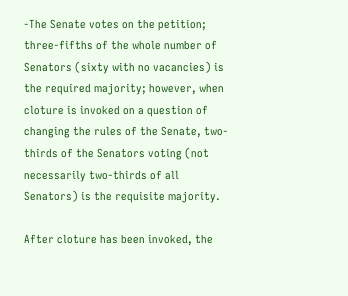-The Senate votes on the petition; three-fifths of the whole number of Senators (sixty with no vacancies) is the required majority; however, when cloture is invoked on a question of changing the rules of the Senate, two-thirds of the Senators voting (not necessarily two-thirds of all Senators) is the requisite majority.

After cloture has been invoked, the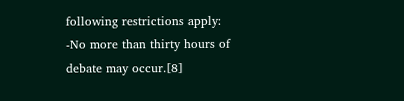following restrictions apply:
-No more than thirty hours of debate may occur.[8]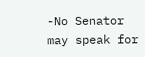-No Senator may speak for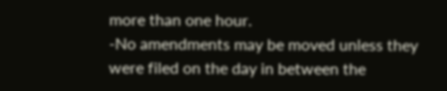more than one hour.
-No amendments may be moved unless they were filed on the day in between the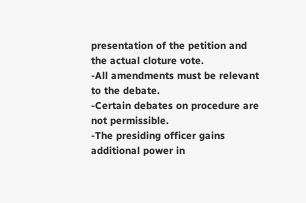presentation of the petition and the actual cloture vote.
-All amendments must be relevant to the debate.
-Certain debates on procedure are not permissible.
-The presiding officer gains additional power in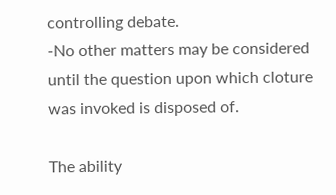controlling debate.
-No other matters may be considered until the question upon which cloture was invoked is disposed of.

The ability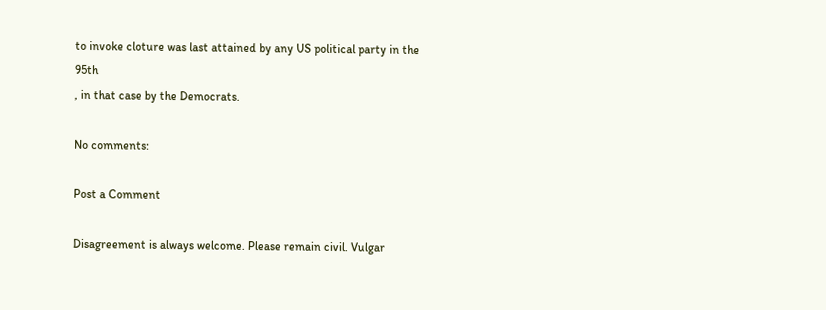to invoke cloture was last attained by any US political party in the 95th
, in that case by the Democrats.

No comments:

Post a Comment

Disagreement is always welcome. Please remain civil. Vulgar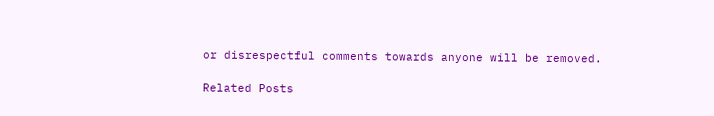or disrespectful comments towards anyone will be removed.

Related Posts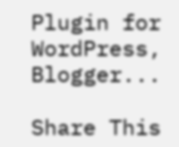Plugin for WordPress, Blogger...

Share This